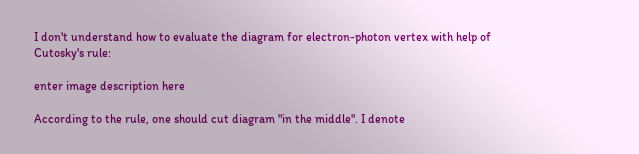I don't understand how to evaluate the diagram for electron-photon vertex with help of Cutosky's rule:

enter image description here

According to the rule, one should cut diagram "in the middle". I denote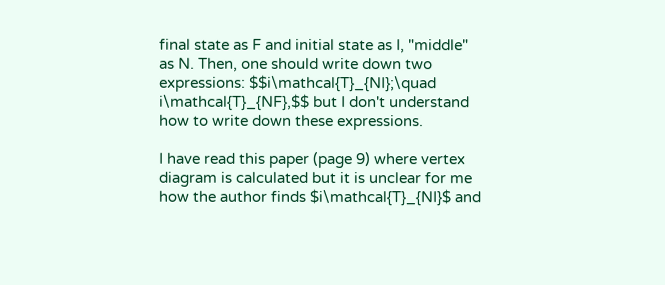final state as F and initial state as I, "middle" as N. Then, one should write down two expressions: $$i\mathcal{T}_{NI};\quad i\mathcal{T}_{NF},$$ but I don't understand how to write down these expressions.

I have read this paper (page 9) where vertex diagram is calculated but it is unclear for me how the author finds $i\mathcal{T}_{NI}$ and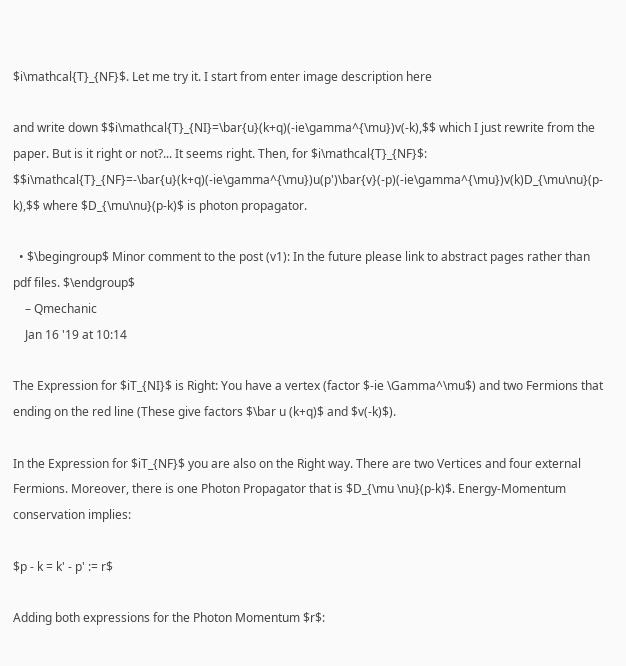$i\mathcal{T}_{NF}$. Let me try it. I start from enter image description here

and write down $$i\mathcal{T}_{NI}=\bar{u}(k+q)(-ie\gamma^{\mu})v(-k),$$ which I just rewrite from the paper. But is it right or not?... It seems right. Then, for $i\mathcal{T}_{NF}$: $$i\mathcal{T}_{NF}=-\bar{u}(k+q)(-ie\gamma^{\mu})u(p')\bar{v}(-p)(-ie\gamma^{\mu})v(k)D_{\mu\nu}(p-k),$$ where $D_{\mu\nu}(p-k)$ is photon propagator.

  • $\begingroup$ Minor comment to the post (v1): In the future please link to abstract pages rather than pdf files. $\endgroup$
    – Qmechanic
    Jan 16 '19 at 10:14

The Expression for $iT_{NI}$ is Right: You have a vertex (factor $-ie \Gamma^\mu$) and two Fermions that ending on the red line (These give factors $\bar u (k+q)$ and $v(-k)$).

In the Expression for $iT_{NF}$ you are also on the Right way. There are two Vertices and four external Fermions. Moreover, there is one Photon Propagator that is $D_{\mu \nu}(p-k)$. Energy-Momentum conservation implies:

$p - k = k' - p' := r$

Adding both expressions for the Photon Momentum $r$: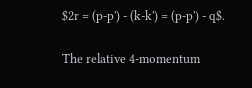$2r = (p-p') - (k-k') = (p-p') - q$.

The relative 4-momentum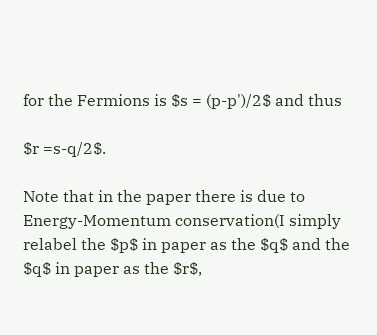for the Fermions is $s = (p-p')/2$ and thus

$r =s-q/2$.

Note that in the paper there is due to Energy-Momentum conservation(I simply relabel the $p$ in paper as the $q$ and the $q$ in paper as the $r$,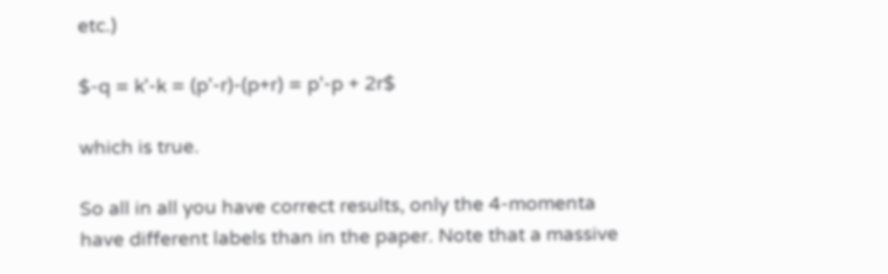etc.)

$-q = k'-k = (p'-r)-(p+r) = p'-p + 2r$

which is true.

So all in all you have correct results, only the 4-momenta have different labels than in the paper. Note that a massive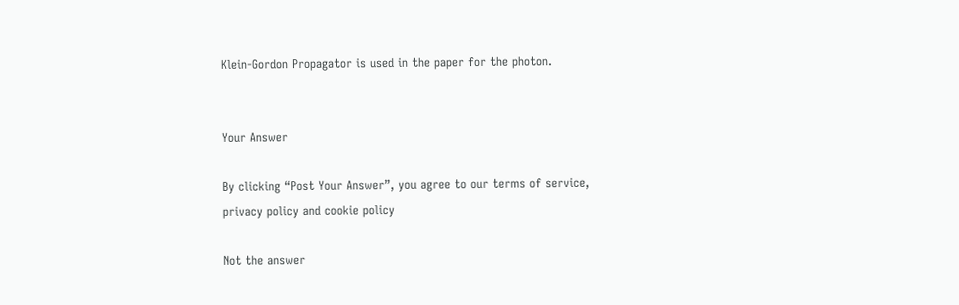Klein-Gordon Propagator is used in the paper for the photon.


Your Answer

By clicking “Post Your Answer”, you agree to our terms of service, privacy policy and cookie policy

Not the answer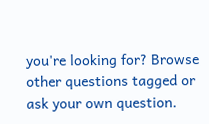you're looking for? Browse other questions tagged or ask your own question.